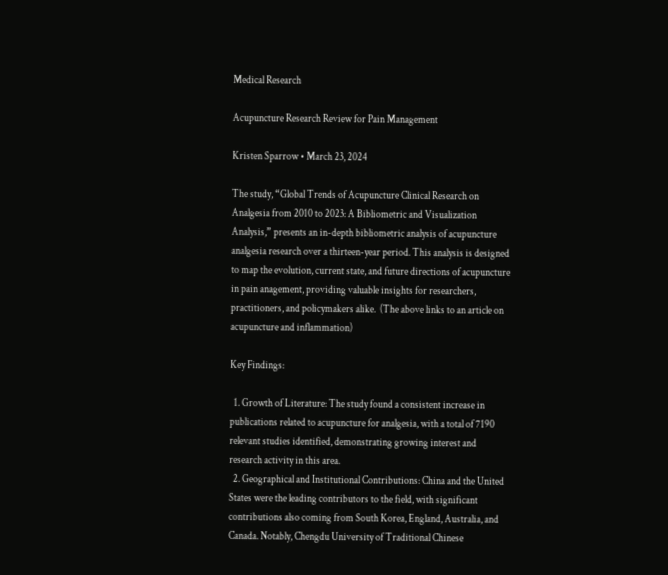Medical Research

Acupuncture Research Review for Pain Management

Kristen Sparrow • March 23, 2024

The study, “Global Trends of Acupuncture Clinical Research on Analgesia from 2010 to 2023: A Bibliometric and Visualization Analysis,” presents an in-depth bibliometric analysis of acupuncture analgesia research over a thirteen-year period. This analysis is designed to map the evolution, current state, and future directions of acupuncture in pain anagement, providing valuable insights for researchers, practitioners, and policymakers alike.  (The above links to an article on acupuncture and inflammation)

Key Findings:

  1. Growth of Literature: The study found a consistent increase in publications related to acupuncture for analgesia, with a total of 7190 relevant studies identified, demonstrating growing interest and research activity in this area.
  2. Geographical and Institutional Contributions: China and the United States were the leading contributors to the field, with significant contributions also coming from South Korea, England, Australia, and Canada. Notably, Chengdu University of Traditional Chinese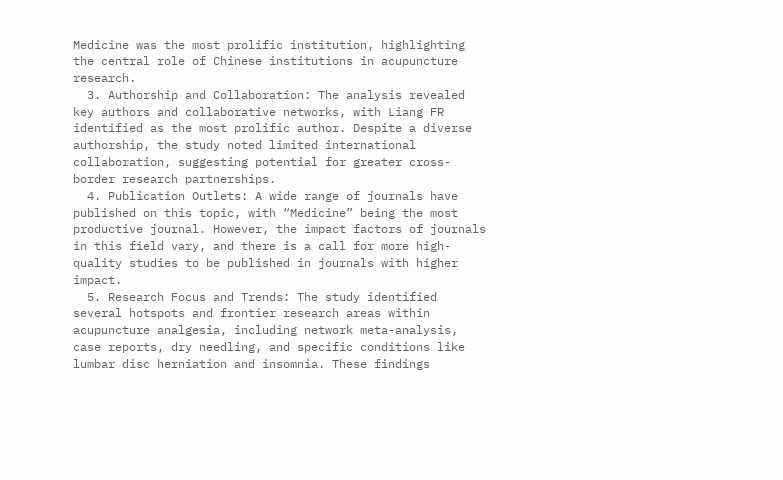Medicine was the most prolific institution, highlighting the central role of Chinese institutions in acupuncture research.
  3. Authorship and Collaboration: The analysis revealed key authors and collaborative networks, with Liang FR identified as the most prolific author. Despite a diverse authorship, the study noted limited international collaboration, suggesting potential for greater cross-border research partnerships.
  4. Publication Outlets: A wide range of journals have published on this topic, with “Medicine” being the most productive journal. However, the impact factors of journals in this field vary, and there is a call for more high-quality studies to be published in journals with higher impact.
  5. Research Focus and Trends: The study identified several hotspots and frontier research areas within acupuncture analgesia, including network meta-analysis, case reports, dry needling, and specific conditions like lumbar disc herniation and insomnia. These findings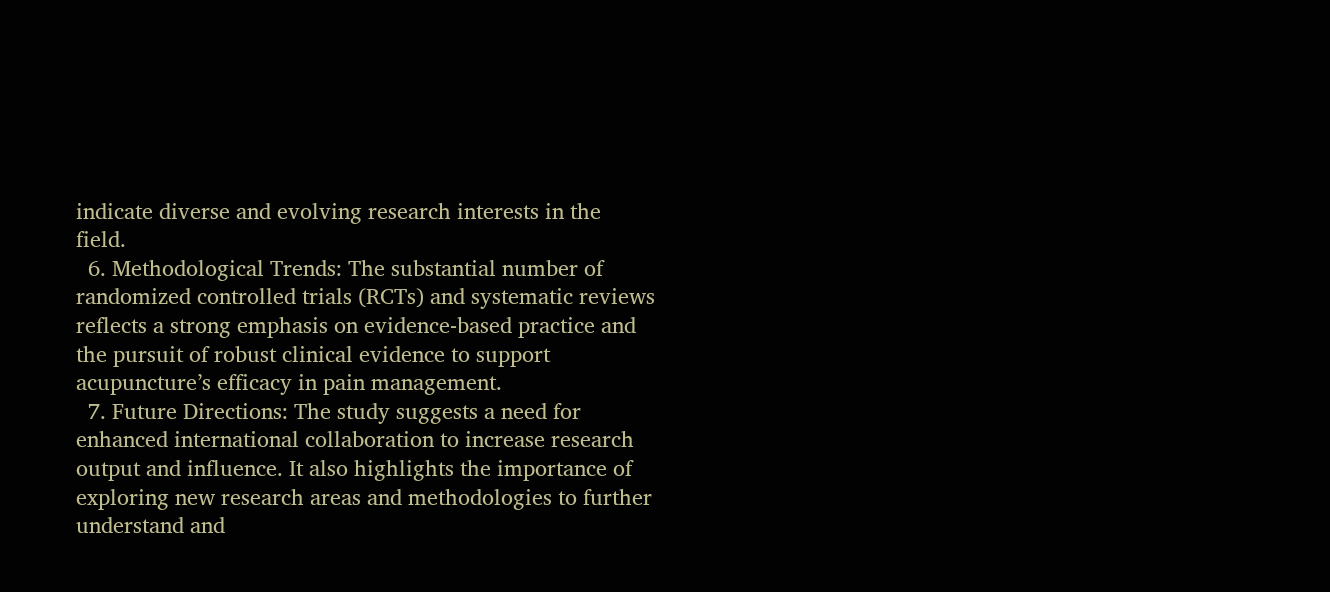indicate diverse and evolving research interests in the field.
  6. Methodological Trends: The substantial number of randomized controlled trials (RCTs) and systematic reviews reflects a strong emphasis on evidence-based practice and the pursuit of robust clinical evidence to support acupuncture’s efficacy in pain management.
  7. Future Directions: The study suggests a need for enhanced international collaboration to increase research output and influence. It also highlights the importance of exploring new research areas and methodologies to further understand and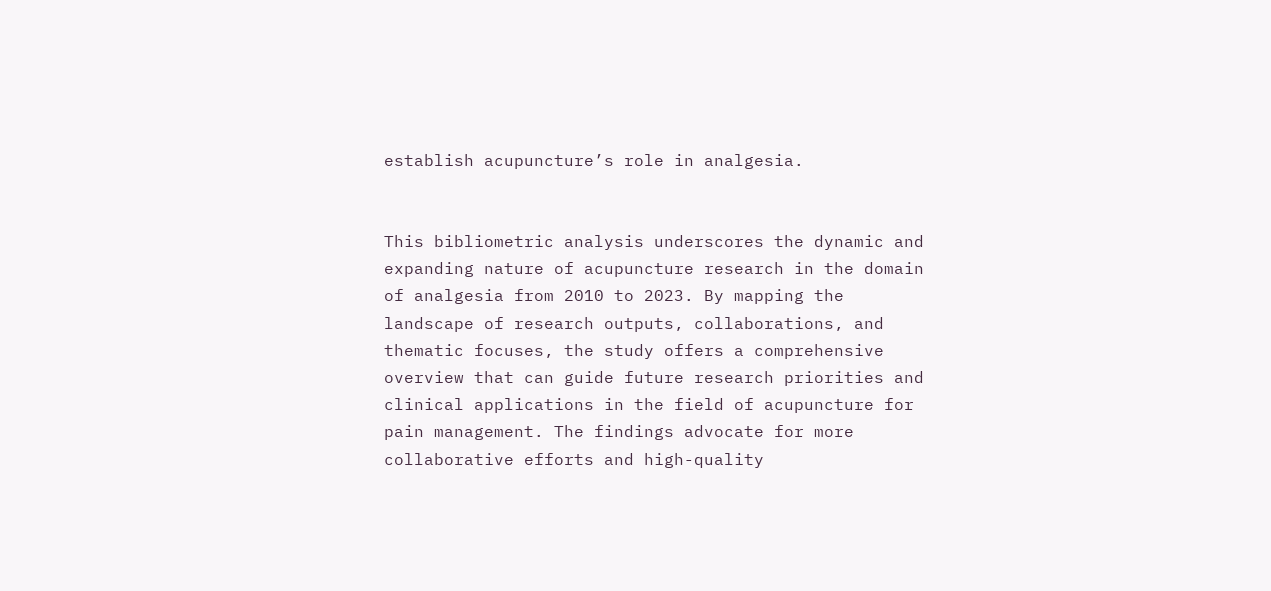establish acupuncture’s role in analgesia.


This bibliometric analysis underscores the dynamic and expanding nature of acupuncture research in the domain of analgesia from 2010 to 2023. By mapping the landscape of research outputs, collaborations, and thematic focuses, the study offers a comprehensive overview that can guide future research priorities and clinical applications in the field of acupuncture for pain management. The findings advocate for more collaborative efforts and high-quality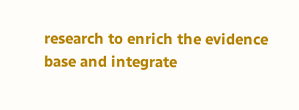research to enrich the evidence base and integrate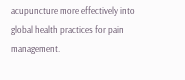acupuncture more effectively into global health practices for pain management.